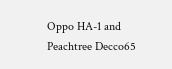Oppo HA-1 and Peachtree Decco65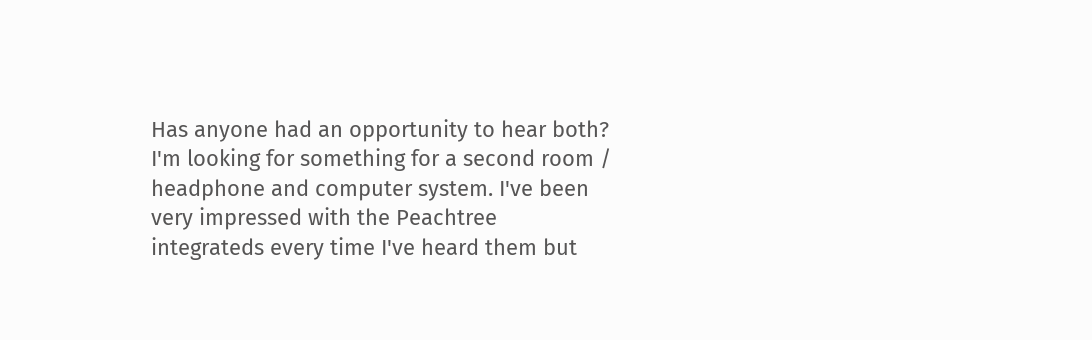Has anyone had an opportunity to hear both? I'm looking for something for a second room / headphone and computer system. I've been very impressed with the Peachtree integrateds every time I've heard them but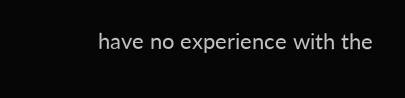have no experience with the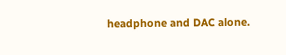headphone and DAC alone.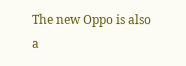The new Oppo is also a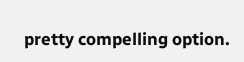pretty compelling option.